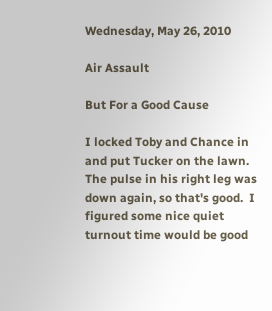Wednesday, May 26, 2010

Air Assault

But For a Good Cause

I locked Toby and Chance in and put Tucker on the lawn.  The pulse in his right leg was down again, so that's good.  I figured some nice quiet turnout time would be good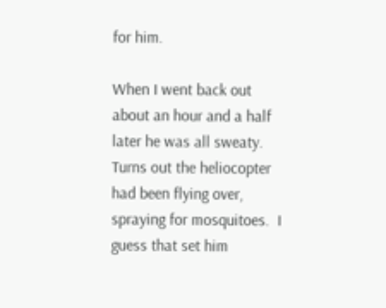for him.

When I went back out about an hour and a half later he was all sweaty.  Turns out the heliocopter had been flying over, spraying for mosquitoes.  I guess that set him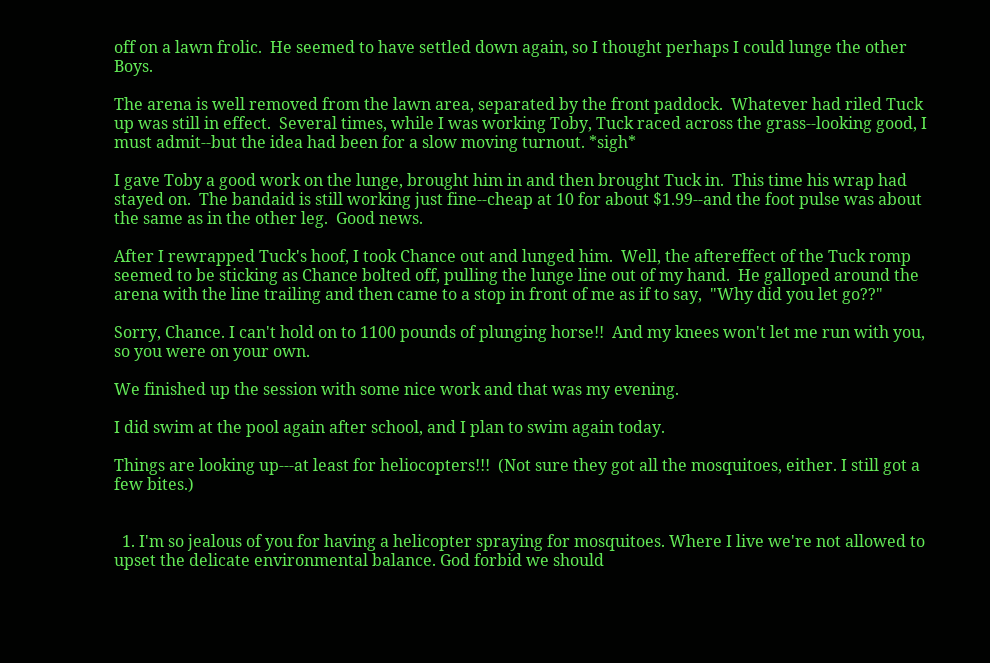off on a lawn frolic.  He seemed to have settled down again, so I thought perhaps I could lunge the other Boys.

The arena is well removed from the lawn area, separated by the front paddock.  Whatever had riled Tuck up was still in effect.  Several times, while I was working Toby, Tuck raced across the grass--looking good, I must admit--but the idea had been for a slow moving turnout. *sigh*

I gave Toby a good work on the lunge, brought him in and then brought Tuck in.  This time his wrap had stayed on.  The bandaid is still working just fine--cheap at 10 for about $1.99--and the foot pulse was about the same as in the other leg.  Good news.

After I rewrapped Tuck's hoof, I took Chance out and lunged him.  Well, the aftereffect of the Tuck romp seemed to be sticking as Chance bolted off, pulling the lunge line out of my hand.  He galloped around the arena with the line trailing and then came to a stop in front of me as if to say,  "Why did you let go??"

Sorry, Chance. I can't hold on to 1100 pounds of plunging horse!!  And my knees won't let me run with you, so you were on your own.

We finished up the session with some nice work and that was my evening.

I did swim at the pool again after school, and I plan to swim again today.

Things are looking up---at least for heliocopters!!!  (Not sure they got all the mosquitoes, either. I still got a few bites.)


  1. I'm so jealous of you for having a helicopter spraying for mosquitoes. Where I live we're not allowed to upset the delicate environmental balance. God forbid we should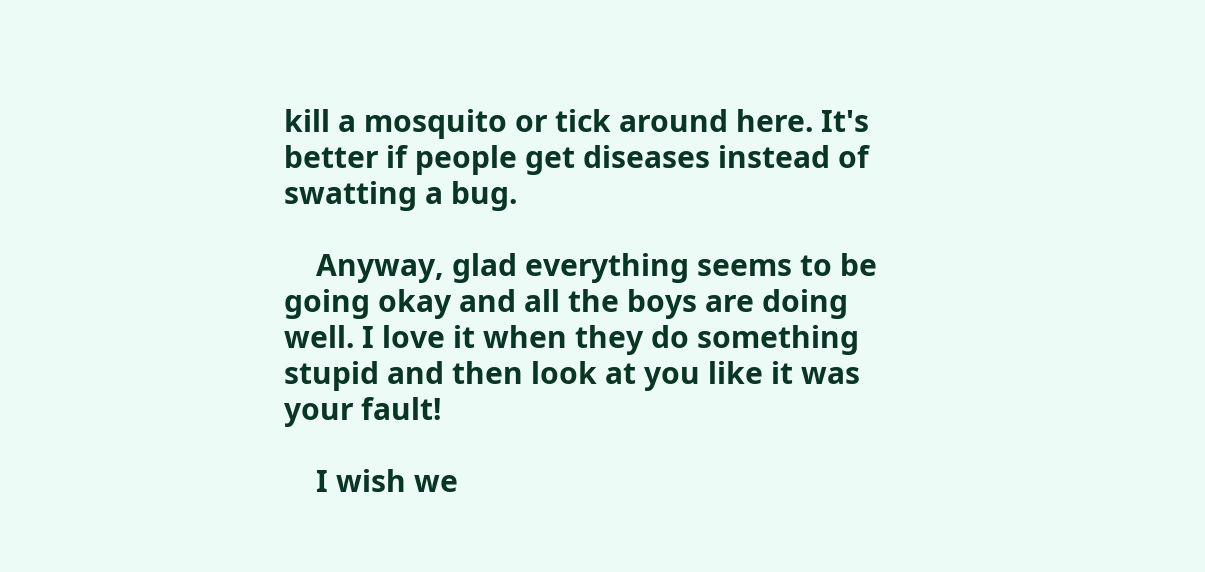kill a mosquito or tick around here. It's better if people get diseases instead of swatting a bug.

    Anyway, glad everything seems to be going okay and all the boys are doing well. I love it when they do something stupid and then look at you like it was your fault!

    I wish we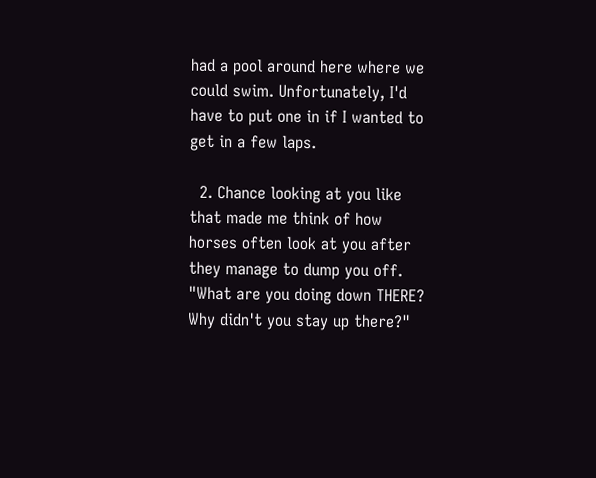had a pool around here where we could swim. Unfortunately, I'd have to put one in if I wanted to get in a few laps.

  2. Chance looking at you like that made me think of how horses often look at you after they manage to dump you off. "What are you doing down THERE? Why didn't you stay up there?"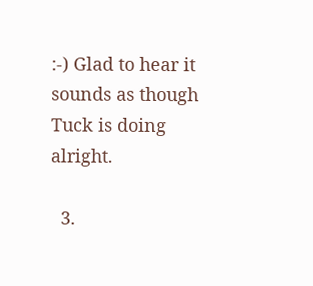:-) Glad to hear it sounds as though Tuck is doing alright.

  3.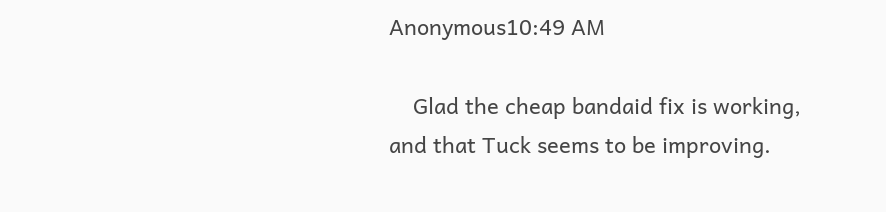Anonymous10:49 AM

    Glad the cheap bandaid fix is working, and that Tuck seems to be improving.